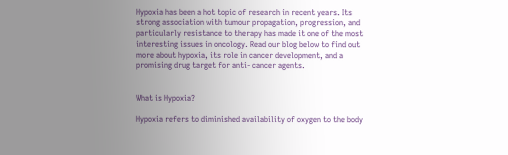Hypoxia has been a hot topic of research in recent years. Its strong association with tumour propagation, progression, and particularly resistance to therapy has made it one of the most interesting issues in oncology. Read our blog below to find out more about hypoxia, its role in cancer development, and a promising drug target for anti- cancer agents.


What is Hypoxia?

Hypoxia refers to diminished availability of oxygen to the body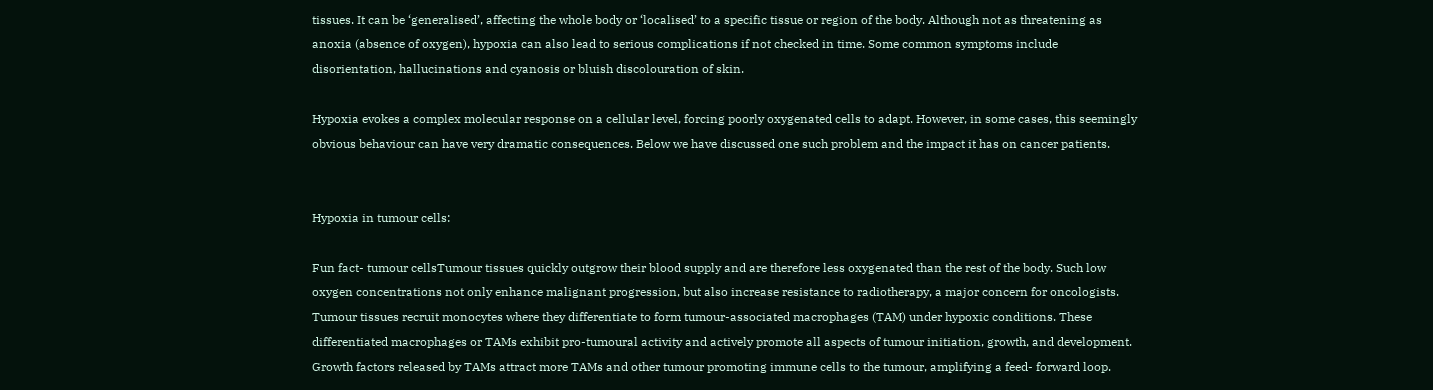tissues. It can be ‘generalised’, affecting the whole body or ‘localised’ to a specific tissue or region of the body. Although not as threatening as anoxia (absence of oxygen), hypoxia can also lead to serious complications if not checked in time. Some common symptoms include disorientation, hallucinations and cyanosis or bluish discolouration of skin.

Hypoxia evokes a complex molecular response on a cellular level, forcing poorly oxygenated cells to adapt. However, in some cases, this seemingly obvious behaviour can have very dramatic consequences. Below we have discussed one such problem and the impact it has on cancer patients.


Hypoxia in tumour cells:

Fun fact- tumour cellsTumour tissues quickly outgrow their blood supply and are therefore less oxygenated than the rest of the body. Such low oxygen concentrations not only enhance malignant progression, but also increase resistance to radiotherapy, a major concern for oncologists. Tumour tissues recruit monocytes where they differentiate to form tumour-associated macrophages (TAM) under hypoxic conditions. These differentiated macrophages or TAMs exhibit pro-tumoural activity and actively promote all aspects of tumour initiation, growth, and development. Growth factors released by TAMs attract more TAMs and other tumour promoting immune cells to the tumour, amplifying a feed- forward loop.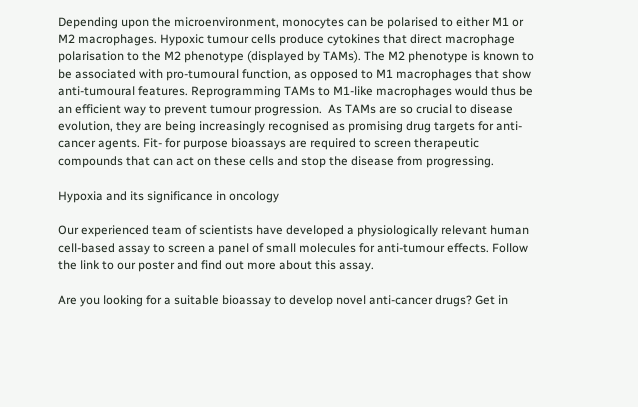Depending upon the microenvironment, monocytes can be polarised to either M1 or M2 macrophages. Hypoxic tumour cells produce cytokines that direct macrophage polarisation to the M2 phenotype (displayed by TAMs). The M2 phenotype is known to be associated with pro-tumoural function, as opposed to M1 macrophages that show anti-tumoural features. Reprogramming TAMs to M1-like macrophages would thus be an efficient way to prevent tumour progression.  As TAMs are so crucial to disease evolution, they are being increasingly recognised as promising drug targets for anti- cancer agents. Fit- for purpose bioassays are required to screen therapeutic compounds that can act on these cells and stop the disease from progressing.

Hypoxia and its significance in oncology

Our experienced team of scientists have developed a physiologically relevant human cell-based assay to screen a panel of small molecules for anti-tumour effects. Follow the link to our poster and find out more about this assay.

Are you looking for a suitable bioassay to develop novel anti-cancer drugs? Get in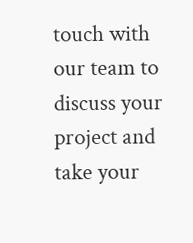touch with our team to discuss your project and take your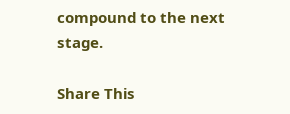compound to the next stage.

Share This